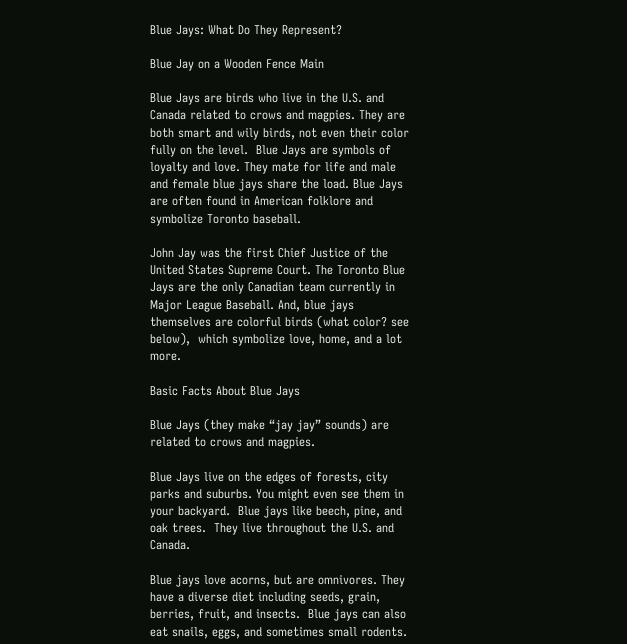Blue Jays: What Do They Represent?

Blue Jay on a Wooden Fence Main

Blue Jays are birds who live in the U.S. and Canada related to crows and magpies. They are both smart and wily birds, not even their color fully on the level.  Blue Jays are symbols of loyalty and love. They mate for life and male and female blue jays share the load. Blue Jays are often found in American folklore and symbolize Toronto baseball.

John Jay was the first Chief Justice of the United States Supreme Court. The Toronto Blue Jays are the only Canadian team currently in Major League Baseball. And, blue jays themselves are colorful birds (what color? see below),  which symbolize love, home, and a lot more.

Basic Facts About Blue Jays

Blue Jays (they make “jay jay” sounds) are related to crows and magpies.

Blue Jays live on the edges of forests, city parks and suburbs. You might even see them in your backyard.  Blue jays like beech, pine, and oak trees.  They live throughout the U.S. and Canada.

Blue jays love acorns, but are omnivores. They have a diverse diet including seeds, grain, berries, fruit, and insects.  Blue jays can also eat snails, eggs, and sometimes small rodents.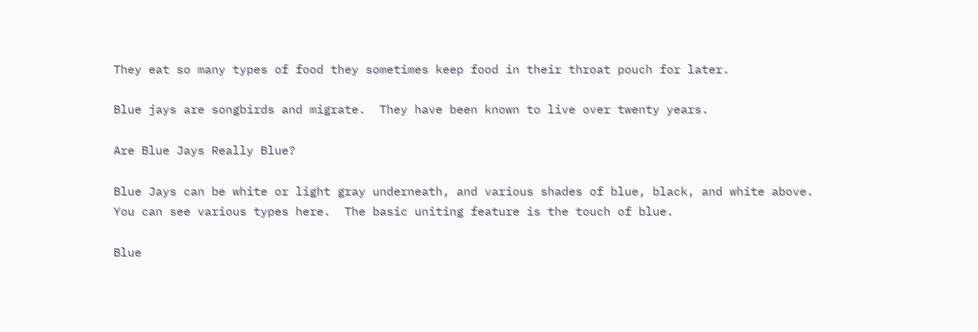They eat so many types of food they sometimes keep food in their throat pouch for later.

Blue jays are songbirds and migrate.  They have been known to live over twenty years.

Are Blue Jays Really Blue?

Blue Jays can be white or light gray underneath, and various shades of blue, black, and white above.  You can see various types here.  The basic uniting feature is the touch of blue.

Blue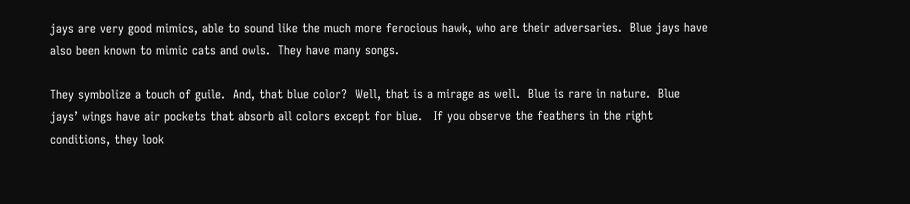jays are very good mimics, able to sound like the much more ferocious hawk, who are their adversaries.  Blue jays have also been known to mimic cats and owls.  They have many songs.

They symbolize a touch of guile.  And, that blue color?  Well, that is a mirage as well.  Blue is rare in nature.  Blue jays’ wings have air pockets that absorb all colors except for blue.   If you observe the feathers in the right conditions, they look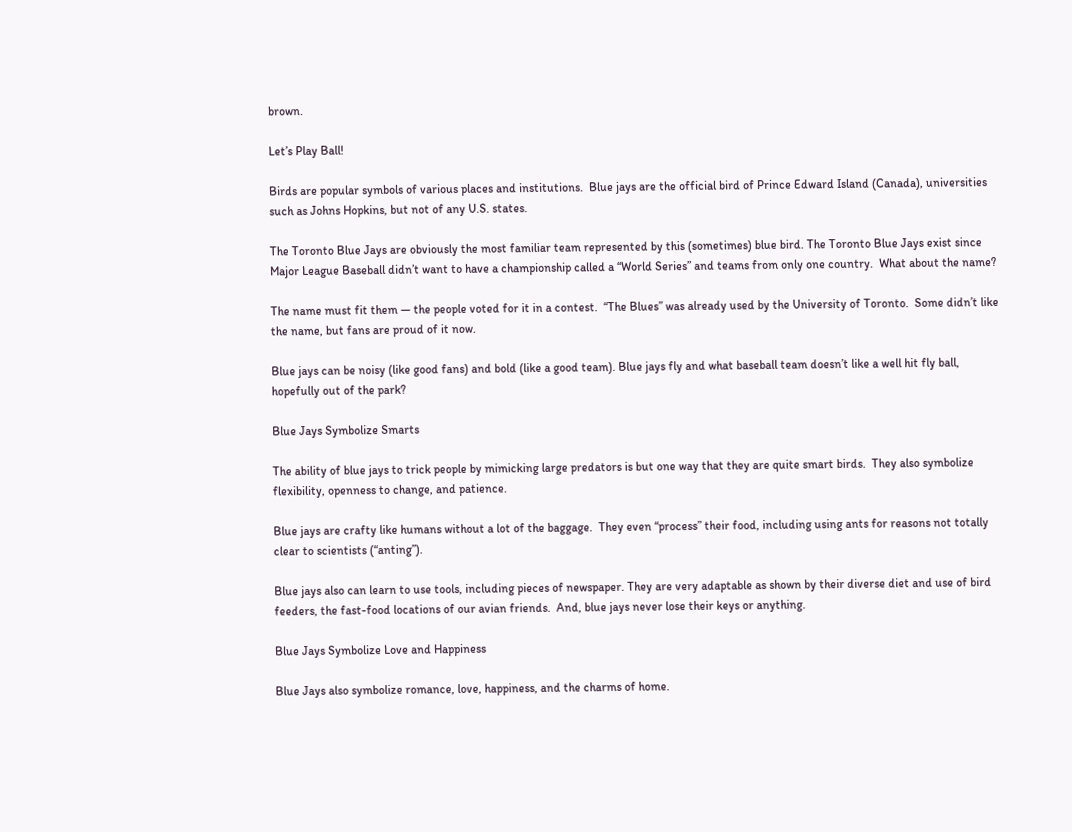brown.

Let’s Play Ball!

Birds are popular symbols of various places and institutions.  Blue jays are the official bird of Prince Edward Island (Canada), universities such as Johns Hopkins, but not of any U.S. states.

The Toronto Blue Jays are obviously the most familiar team represented by this (sometimes) blue bird. The Toronto Blue Jays exist since Major League Baseball didn’t want to have a championship called a “World Series” and teams from only one country.  What about the name?

The name must fit them — the people voted for it in a contest.  “The Blues” was already used by the University of Toronto.  Some didn’t like the name, but fans are proud of it now.

Blue jays can be noisy (like good fans) and bold (like a good team). Blue jays fly and what baseball team doesn’t like a well hit fly ball, hopefully out of the park?

Blue Jays Symbolize Smarts

The ability of blue jays to trick people by mimicking large predators is but one way that they are quite smart birds.  They also symbolize flexibility, openness to change, and patience.

Blue jays are crafty like humans without a lot of the baggage.  They even “process” their food, including using ants for reasons not totally clear to scientists (“anting”).

Blue jays also can learn to use tools, including pieces of newspaper. They are very adaptable as shown by their diverse diet and use of bird feeders, the fast-food locations of our avian friends.  And, blue jays never lose their keys or anything.

Blue Jays Symbolize Love and Happiness

Blue Jays also symbolize romance, love, happiness, and the charms of home.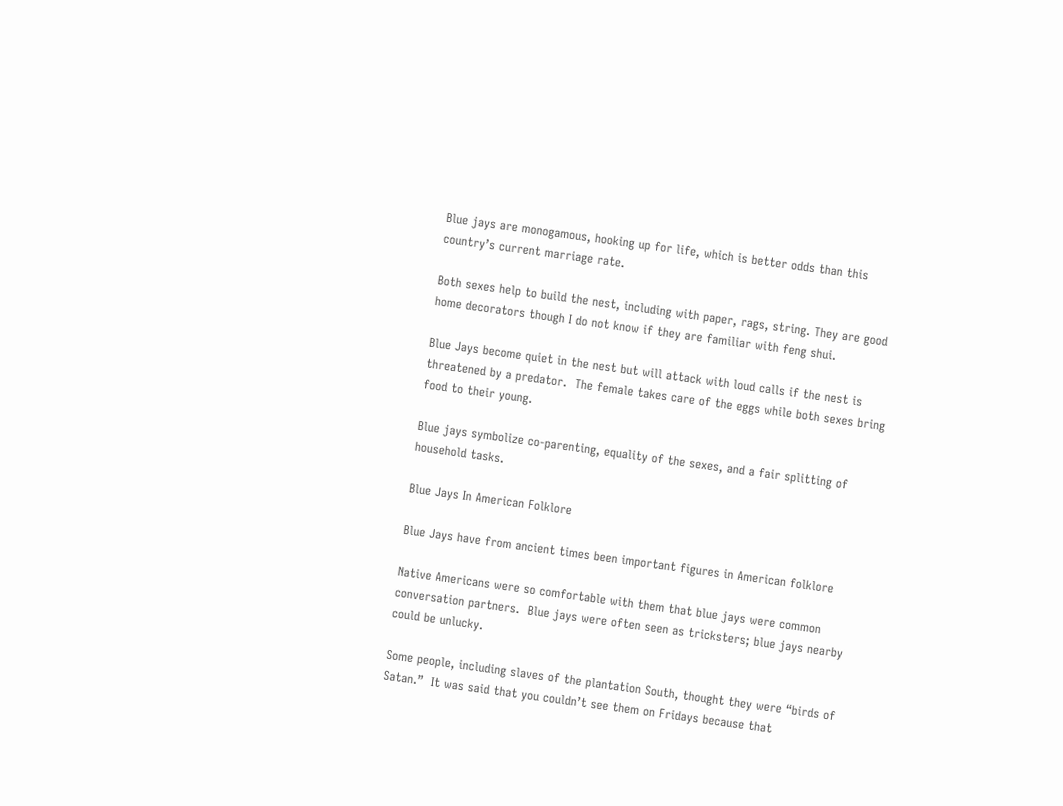Blue jays are monogamous, hooking up for life, which is better odds than this country’s current marriage rate.

Both sexes help to build the nest, including with paper, rags, string. They are good home decorators though I do not know if they are familiar with feng shui.

Blue Jays become quiet in the nest but will attack with loud calls if the nest is threatened by a predator.  The female takes care of the eggs while both sexes bring food to their young.

Blue jays symbolize co-parenting, equality of the sexes, and a fair splitting of household tasks.

Blue Jays In American Folklore

Blue Jays have from ancient times been important figures in American folklore

Native Americans were so comfortable with them that blue jays were common conversation partners.  Blue jays were often seen as tricksters; blue jays nearby could be unlucky.

Some people, including slaves of the plantation South, thought they were “birds of Satan.”  It was said that you couldn’t see them on Fridays because that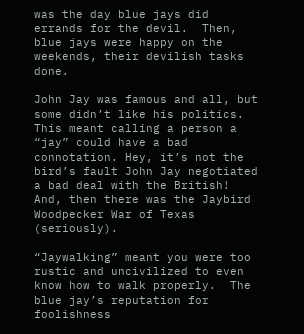was the day blue jays did errands for the devil.  Then, blue jays were happy on the weekends, their devilish tasks done.

John Jay was famous and all, but some didn’t like his politics.  This meant calling a person a “jay” could have a bad connotation. Hey, it’s not the bird’s fault John Jay negotiated a bad deal with the British!  And, then there was the Jaybird Woodpecker War of Texas (seriously).

“Jaywalking” meant you were too rustic and uncivilized to even know how to walk properly.  The blue jay’s reputation for foolishness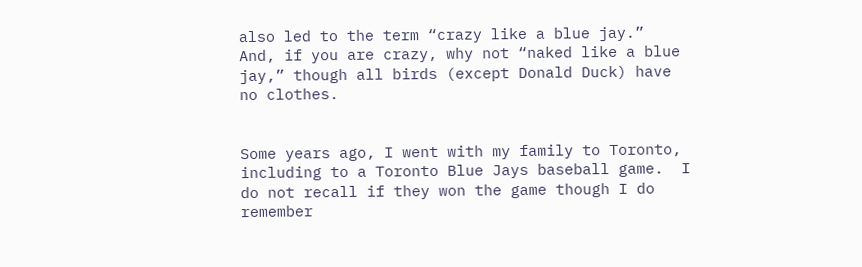also led to the term “crazy like a blue jay.”  And, if you are crazy, why not “naked like a blue jay,” though all birds (except Donald Duck) have no clothes.


Some years ago, I went with my family to Toronto, including to a Toronto Blue Jays baseball game.  I do not recall if they won the game though I do remember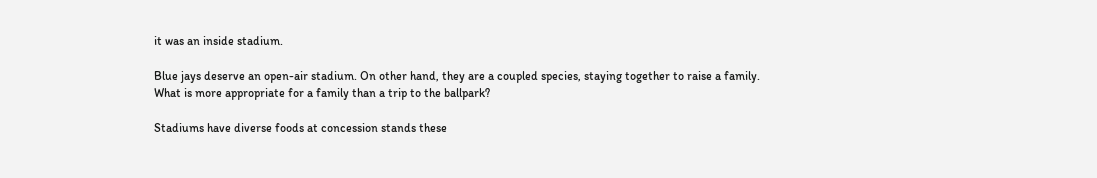it was an inside stadium.

Blue jays deserve an open-air stadium. On other hand, they are a coupled species, staying together to raise a family.  What is more appropriate for a family than a trip to the ballpark?

Stadiums have diverse foods at concession stands these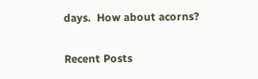days.  How about acorns?

Recent Posts